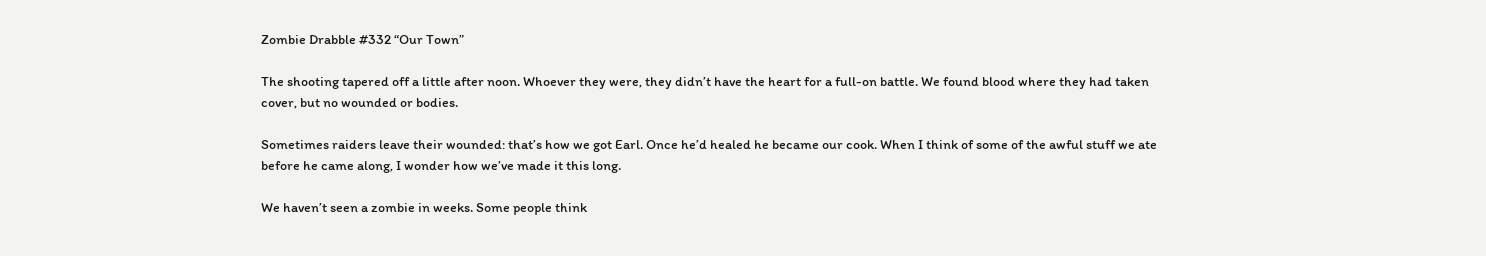Zombie Drabble #332 “Our Town”

The shooting tapered off a little after noon. Whoever they were, they didn’t have the heart for a full-on battle. We found blood where they had taken cover, but no wounded or bodies.

Sometimes raiders leave their wounded: that’s how we got Earl. Once he’d healed he became our cook. When I think of some of the awful stuff we ate before he came along, I wonder how we’ve made it this long.

We haven’t seen a zombie in weeks. Some people think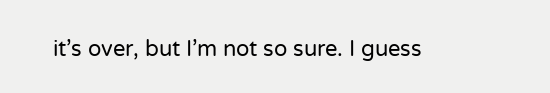it’s over, but I’m not so sure. I guess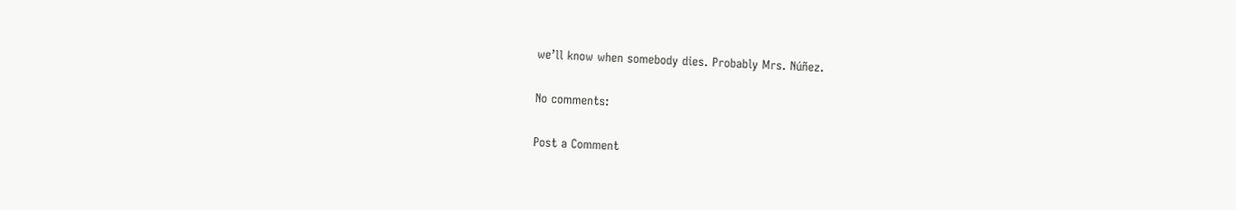we’ll know when somebody dies. Probably Mrs. Núñez.

No comments:

Post a Comment